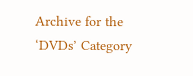Archive for the ‘DVDs’ Category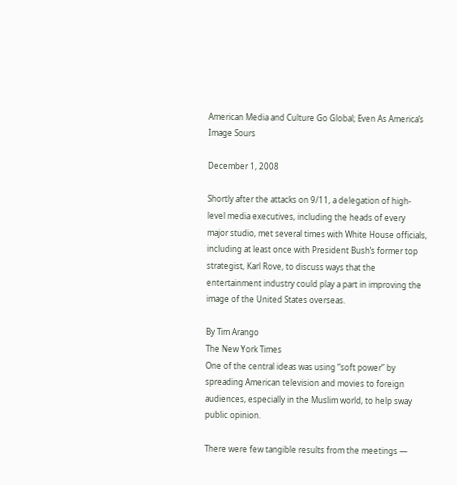American Media and Culture Go Global; Even As America’s Image Sours

December 1, 2008

Shortly after the attacks on 9/11, a delegation of high-level media executives, including the heads of every major studio, met several times with White House officials, including at least once with President Bush’s former top strategist, Karl Rove, to discuss ways that the entertainment industry could play a part in improving the image of the United States overseas.

By Tim Arango
The New York Times
One of the central ideas was using “soft power” by spreading American television and movies to foreign audiences, especially in the Muslim world, to help sway public opinion.

There were few tangible results from the meetings —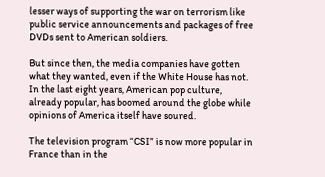lesser ways of supporting the war on terrorism like public service announcements and packages of free DVDs sent to American soldiers.

But since then, the media companies have gotten what they wanted, even if the White House has not. In the last eight years, American pop culture, already popular, has boomed around the globe while opinions of America itself have soured.

The television program “CSI” is now more popular in France than in the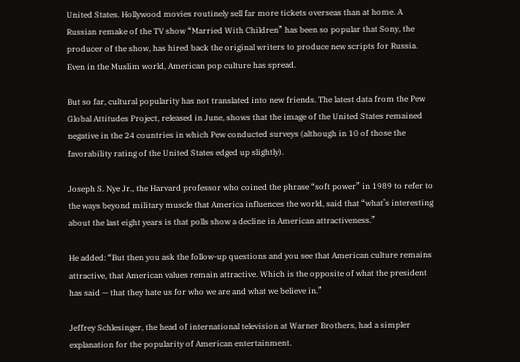United States. Hollywood movies routinely sell far more tickets overseas than at home. A Russian remake of the TV show “Married With Children” has been so popular that Sony, the producer of the show, has hired back the original writers to produce new scripts for Russia. Even in the Muslim world, American pop culture has spread.

But so far, cultural popularity has not translated into new friends. The latest data from the Pew Global Attitudes Project, released in June, shows that the image of the United States remained negative in the 24 countries in which Pew conducted surveys (although in 10 of those the favorability rating of the United States edged up slightly).

Joseph S. Nye Jr., the Harvard professor who coined the phrase “soft power” in 1989 to refer to the ways beyond military muscle that America influences the world, said that “what’s interesting about the last eight years is that polls show a decline in American attractiveness.”

He added: “But then you ask the follow-up questions and you see that American culture remains attractive, that American values remain attractive. Which is the opposite of what the president has said — that they hate us for who we are and what we believe in.”

Jeffrey Schlesinger, the head of international television at Warner Brothers, had a simpler explanation for the popularity of American entertainment.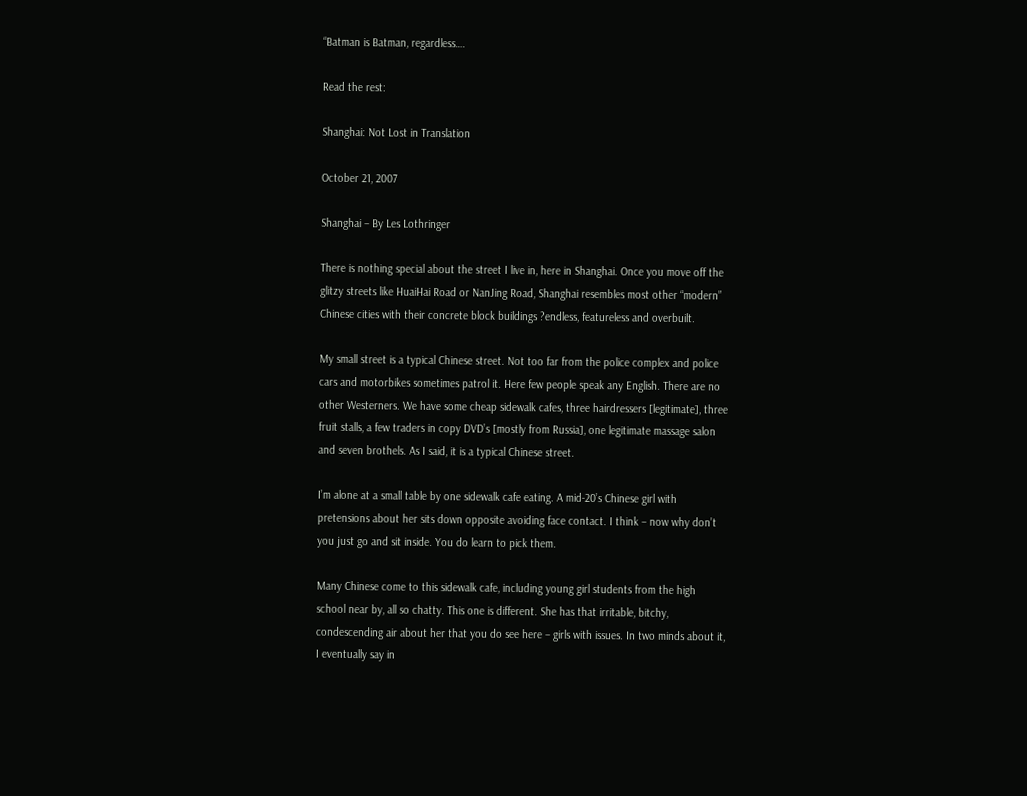“Batman is Batman, regardless….

Read the rest:

Shanghai: Not Lost in Translation

October 21, 2007

Shanghai – By Les Lothringer

There is nothing special about the street I live in, here in Shanghai. Once you move off the glitzy streets like HuaiHai Road or NanJing Road, Shanghai resembles most other “modern” Chinese cities with their concrete block buildings ?endless, featureless and overbuilt.

My small street is a typical Chinese street. Not too far from the police complex and police cars and motorbikes sometimes patrol it. Here few people speak any English. There are no other Westerners. We have some cheap sidewalk cafes, three hairdressers [legitimate], three fruit stalls, a few traders in copy DVD’s [mostly from Russia], one legitimate massage salon and seven brothels. As I said, it is a typical Chinese street.

I’m alone at a small table by one sidewalk cafe eating. A mid-20’s Chinese girl with pretensions about her sits down opposite avoiding face contact. I think – now why don’t you just go and sit inside. You do learn to pick them.

Many Chinese come to this sidewalk cafe, including young girl students from the high school near by, all so chatty. This one is different. She has that irritable, bitchy, condescending air about her that you do see here – girls with issues. In two minds about it, I eventually say in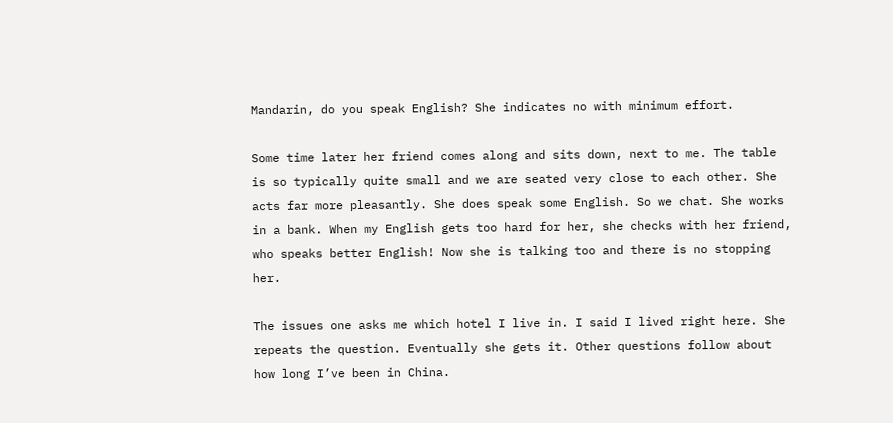Mandarin, do you speak English? She indicates no with minimum effort.

Some time later her friend comes along and sits down, next to me. The table is so typically quite small and we are seated very close to each other. She acts far more pleasantly. She does speak some English. So we chat. She works in a bank. When my English gets too hard for her, she checks with her friend, who speaks better English! Now she is talking too and there is no stopping her.

The issues one asks me which hotel I live in. I said I lived right here. She repeats the question. Eventually she gets it. Other questions follow about how long I’ve been in China.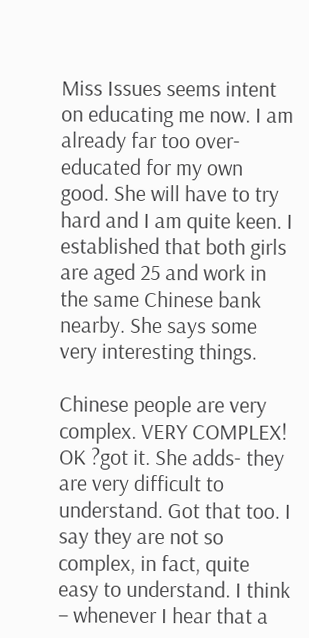Miss Issues seems intent on educating me now. I am already far too over-educated for my own good. She will have to try hard and I am quite keen. I established that both girls are aged 25 and work in the same Chinese bank nearby. She says some very interesting things.

Chinese people are very complex. VERY COMPLEX! OK ?got it. She adds- they are very difficult to understand. Got that too. I say they are not so complex, in fact, quite easy to understand. I think – whenever I hear that a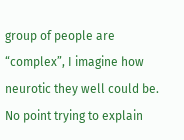group of people are “complex”, I imagine how neurotic they well could be. No point trying to explain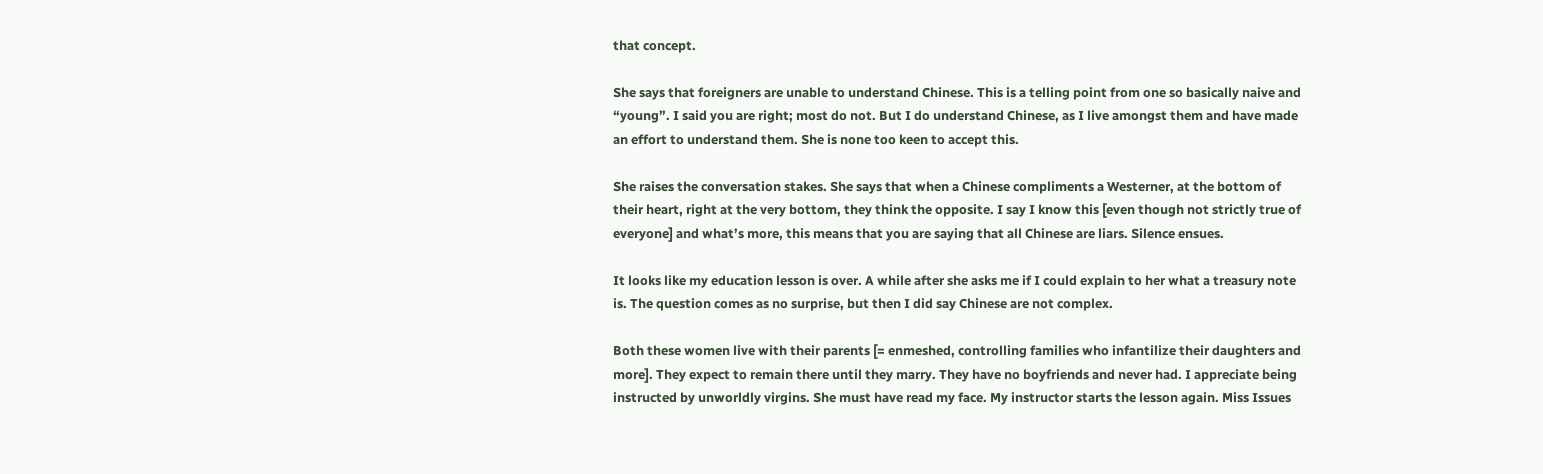that concept.

She says that foreigners are unable to understand Chinese. This is a telling point from one so basically naive and “young”. I said you are right; most do not. But I do understand Chinese, as I live amongst them and have made an effort to understand them. She is none too keen to accept this.

She raises the conversation stakes. She says that when a Chinese compliments a Westerner, at the bottom of their heart, right at the very bottom, they think the opposite. I say I know this [even though not strictly true of everyone] and what’s more, this means that you are saying that all Chinese are liars. Silence ensues.

It looks like my education lesson is over. A while after she asks me if I could explain to her what a treasury note is. The question comes as no surprise, but then I did say Chinese are not complex.

Both these women live with their parents [= enmeshed, controlling families who infantilize their daughters and more]. They expect to remain there until they marry. They have no boyfriends and never had. I appreciate being instructed by unworldly virgins. She must have read my face. My instructor starts the lesson again. Miss Issues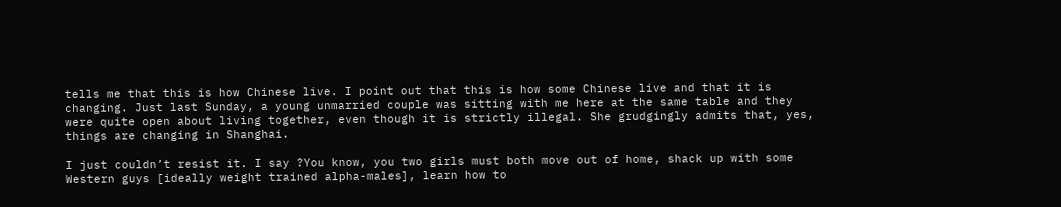tells me that this is how Chinese live. I point out that this is how some Chinese live and that it is changing. Just last Sunday, a young unmarried couple was sitting with me here at the same table and they were quite open about living together, even though it is strictly illegal. She grudgingly admits that, yes, things are changing in Shanghai.

I just couldn’t resist it. I say ?You know, you two girls must both move out of home, shack up with some Western guys [ideally weight trained alpha-males], learn how to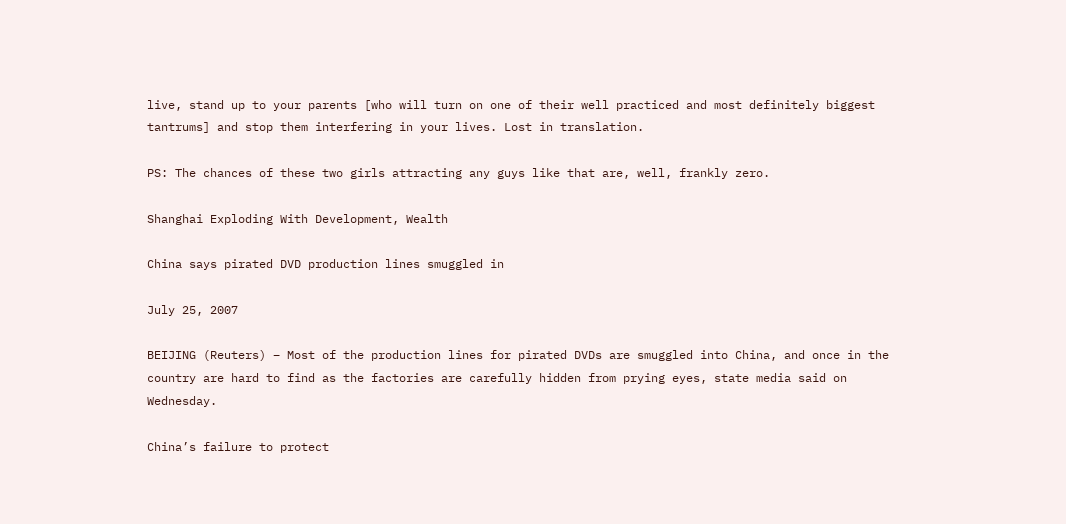live, stand up to your parents [who will turn on one of their well practiced and most definitely biggest tantrums] and stop them interfering in your lives. Lost in translation.

PS: The chances of these two girls attracting any guys like that are, well, frankly zero.

Shanghai Exploding With Development, Wealth

China says pirated DVD production lines smuggled in

July 25, 2007

BEIJING (Reuters) – Most of the production lines for pirated DVDs are smuggled into China, and once in the country are hard to find as the factories are carefully hidden from prying eyes, state media said on Wednesday.

China’s failure to protect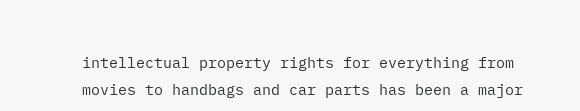intellectual property rights for everything from movies to handbags and car parts has been a major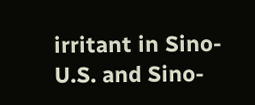irritant in Sino-U.S. and Sino-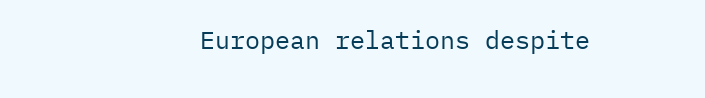European relations despite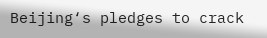Beijing‘s pledges to crack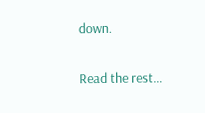down.

Read the rest…